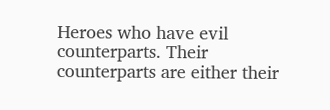Heroes who have evil counterparts. Their counterparts are either their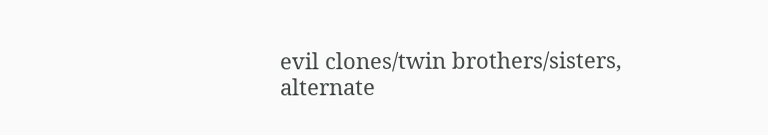evil clones/twin brothers/sisters, alternate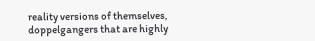reality versions of themselves, doppelgangers that are highly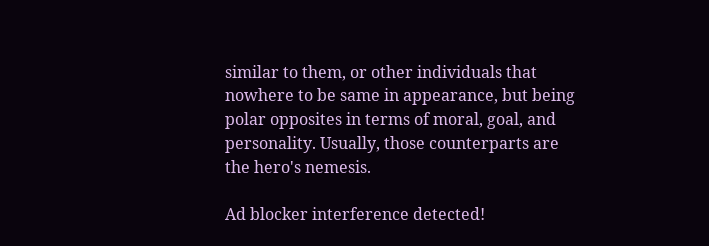similar to them, or other individuals that nowhere to be same in appearance, but being polar opposites in terms of moral, goal, and personality. Usually, those counterparts are the hero's nemesis.

Ad blocker interference detected!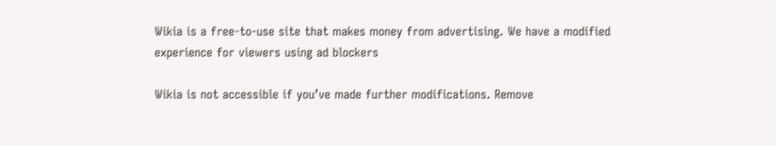Wikia is a free-to-use site that makes money from advertising. We have a modified experience for viewers using ad blockers

Wikia is not accessible if you’ve made further modifications. Remove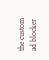the custom ad blocker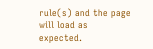rule(s) and the page will load as expected.